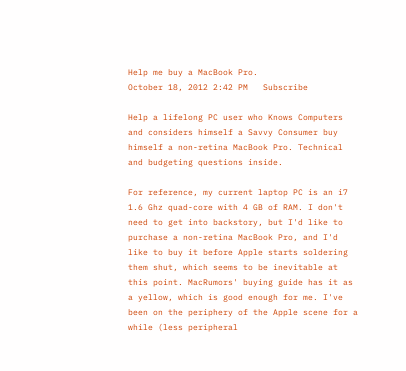Help me buy a MacBook Pro.
October 18, 2012 2:42 PM   Subscribe

Help a lifelong PC user who Knows Computers and considers himself a Savvy Consumer buy himself a non-retina MacBook Pro. Technical and budgeting questions inside.

For reference, my current laptop PC is an i7 1.6 Ghz quad-core with 4 GB of RAM. I don't need to get into backstory, but I'd like to purchase a non-retina MacBook Pro, and I'd like to buy it before Apple starts soldering them shut, which seems to be inevitable at this point. MacRumors' buying guide has it as a yellow, which is good enough for me. I've been on the periphery of the Apple scene for a while (less peripheral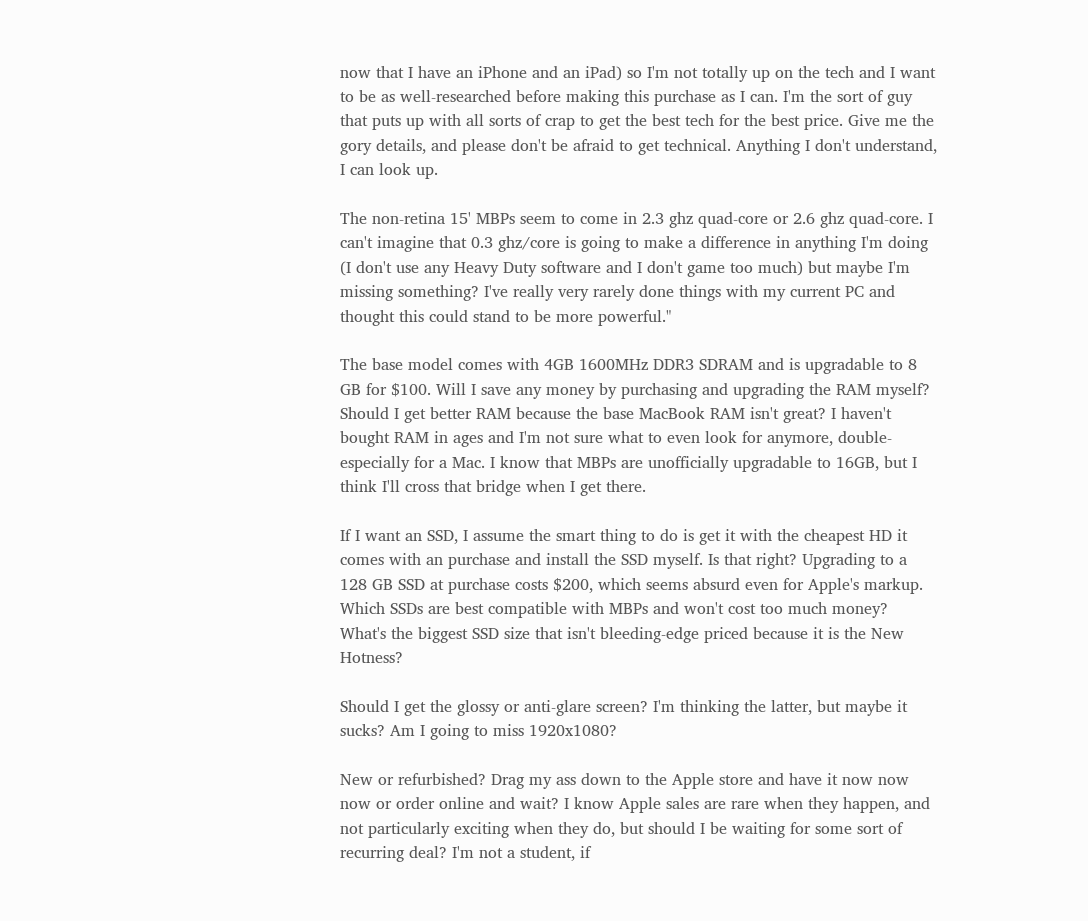now that I have an iPhone and an iPad) so I'm not totally up on the tech and I want to be as well-researched before making this purchase as I can. I'm the sort of guy that puts up with all sorts of crap to get the best tech for the best price. Give me the gory details, and please don't be afraid to get technical. Anything I don't understand, I can look up.

The non-retina 15' MBPs seem to come in 2.3 ghz quad-core or 2.6 ghz quad-core. I can't imagine that 0.3 ghz/core is going to make a difference in anything I'm doing (I don't use any Heavy Duty software and I don't game too much) but maybe I'm missing something? I've really very rarely done things with my current PC and thought this could stand to be more powerful."

The base model comes with 4GB 1600MHz DDR3 SDRAM and is upgradable to 8 GB for $100. Will I save any money by purchasing and upgrading the RAM myself? Should I get better RAM because the base MacBook RAM isn't great? I haven't bought RAM in ages and I'm not sure what to even look for anymore, double-especially for a Mac. I know that MBPs are unofficially upgradable to 16GB, but I think I'll cross that bridge when I get there.

If I want an SSD, I assume the smart thing to do is get it with the cheapest HD it comes with an purchase and install the SSD myself. Is that right? Upgrading to a 128 GB SSD at purchase costs $200, which seems absurd even for Apple's markup. Which SSDs are best compatible with MBPs and won't cost too much money? What's the biggest SSD size that isn't bleeding-edge priced because it is the New Hotness?

Should I get the glossy or anti-glare screen? I'm thinking the latter, but maybe it sucks? Am I going to miss 1920x1080?

New or refurbished? Drag my ass down to the Apple store and have it now now now or order online and wait? I know Apple sales are rare when they happen, and not particularly exciting when they do, but should I be waiting for some sort of recurring deal? I'm not a student, if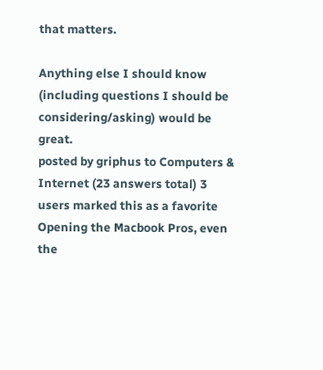that matters.

Anything else I should know (including questions I should be considering/asking) would be great.
posted by griphus to Computers & Internet (23 answers total) 3 users marked this as a favorite
Opening the Macbook Pros, even the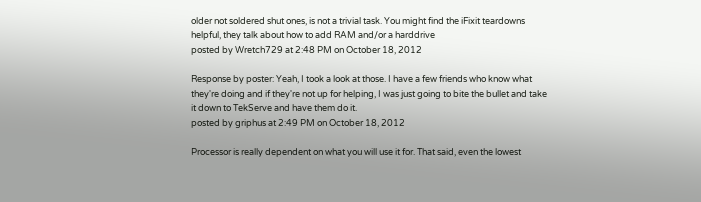older not soldered shut ones, is not a trivial task. You might find the iFixit teardowns helpful, they talk about how to add RAM and/or a harddrive
posted by Wretch729 at 2:48 PM on October 18, 2012

Response by poster: Yeah, I took a look at those. I have a few friends who know what they're doing and if they're not up for helping, I was just going to bite the bullet and take it down to TekServe and have them do it.
posted by griphus at 2:49 PM on October 18, 2012

Processor is really dependent on what you will use it for. That said, even the lowest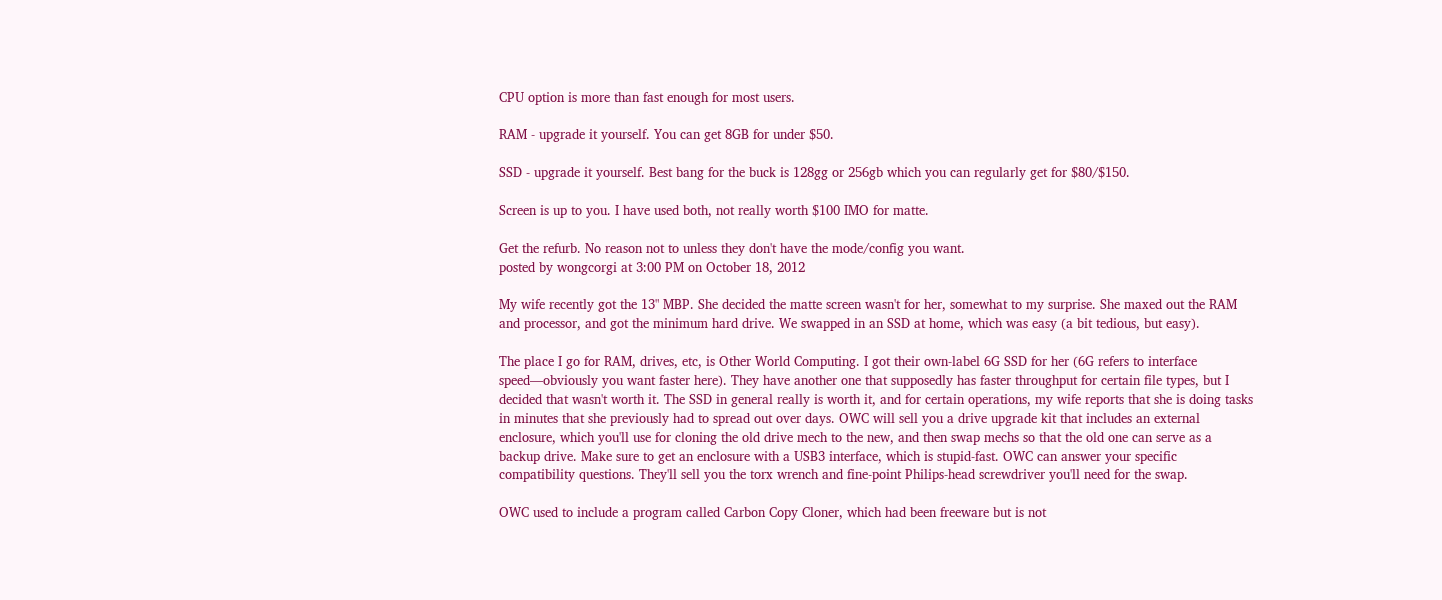CPU option is more than fast enough for most users.

RAM - upgrade it yourself. You can get 8GB for under $50.

SSD - upgrade it yourself. Best bang for the buck is 128gg or 256gb which you can regularly get for $80/$150.

Screen is up to you. I have used both, not really worth $100 IMO for matte.

Get the refurb. No reason not to unless they don't have the mode/config you want.
posted by wongcorgi at 3:00 PM on October 18, 2012

My wife recently got the 13" MBP. She decided the matte screen wasn't for her, somewhat to my surprise. She maxed out the RAM and processor, and got the minimum hard drive. We swapped in an SSD at home, which was easy (a bit tedious, but easy).

The place I go for RAM, drives, etc, is Other World Computing. I got their own-label 6G SSD for her (6G refers to interface speed—obviously you want faster here). They have another one that supposedly has faster throughput for certain file types, but I decided that wasn't worth it. The SSD in general really is worth it, and for certain operations, my wife reports that she is doing tasks in minutes that she previously had to spread out over days. OWC will sell you a drive upgrade kit that includes an external enclosure, which you'll use for cloning the old drive mech to the new, and then swap mechs so that the old one can serve as a backup drive. Make sure to get an enclosure with a USB3 interface, which is stupid-fast. OWC can answer your specific compatibility questions. They'll sell you the torx wrench and fine-point Philips-head screwdriver you'll need for the swap.

OWC used to include a program called Carbon Copy Cloner, which had been freeware but is not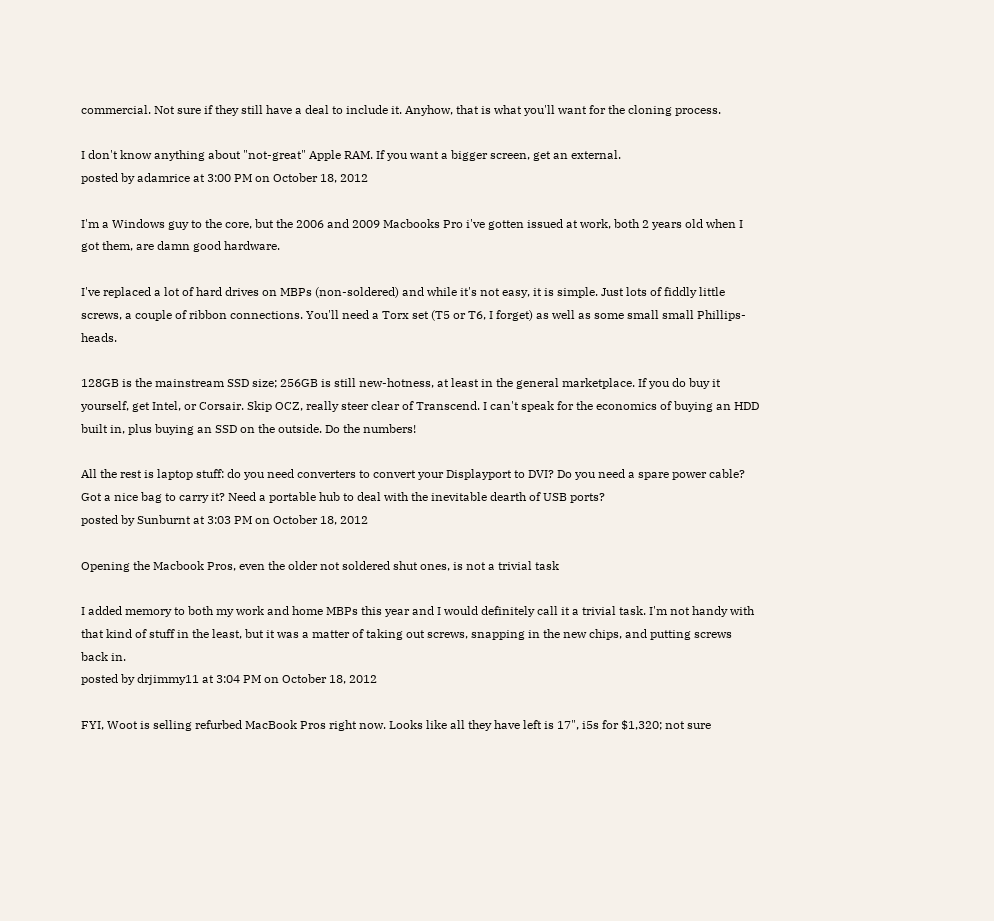commercial. Not sure if they still have a deal to include it. Anyhow, that is what you'll want for the cloning process.

I don't know anything about "not-great" Apple RAM. If you want a bigger screen, get an external.
posted by adamrice at 3:00 PM on October 18, 2012

I'm a Windows guy to the core, but the 2006 and 2009 Macbooks Pro i've gotten issued at work, both 2 years old when I got them, are damn good hardware.

I've replaced a lot of hard drives on MBPs (non-soldered) and while it's not easy, it is simple. Just lots of fiddly little screws, a couple of ribbon connections. You'll need a Torx set (T5 or T6, I forget) as well as some small small Phillips-heads.

128GB is the mainstream SSD size; 256GB is still new-hotness, at least in the general marketplace. If you do buy it yourself, get Intel, or Corsair. Skip OCZ, really steer clear of Transcend. I can't speak for the economics of buying an HDD built in, plus buying an SSD on the outside. Do the numbers!

All the rest is laptop stuff: do you need converters to convert your Displayport to DVI? Do you need a spare power cable? Got a nice bag to carry it? Need a portable hub to deal with the inevitable dearth of USB ports?
posted by Sunburnt at 3:03 PM on October 18, 2012

Opening the Macbook Pros, even the older not soldered shut ones, is not a trivial task

I added memory to both my work and home MBPs this year and I would definitely call it a trivial task. I'm not handy with that kind of stuff in the least, but it was a matter of taking out screws, snapping in the new chips, and putting screws back in.
posted by drjimmy11 at 3:04 PM on October 18, 2012

FYI, Woot is selling refurbed MacBook Pros right now. Looks like all they have left is 17", i5s for $1,320; not sure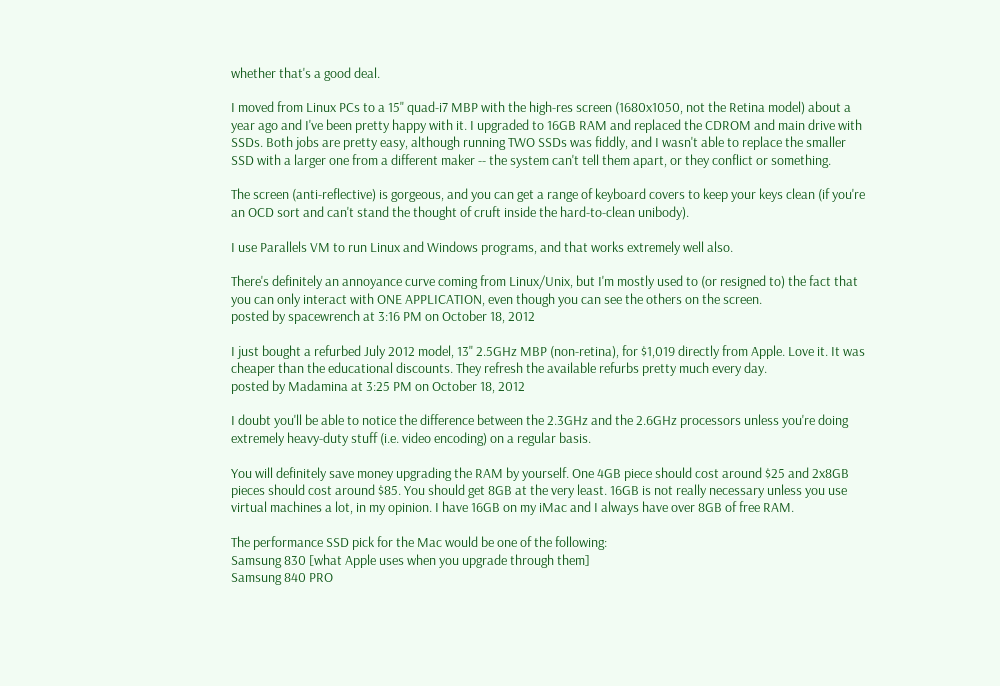whether that's a good deal.

I moved from Linux PCs to a 15" quad-i7 MBP with the high-res screen (1680x1050, not the Retina model) about a year ago and I've been pretty happy with it. I upgraded to 16GB RAM and replaced the CDROM and main drive with SSDs. Both jobs are pretty easy, although running TWO SSDs was fiddly, and I wasn't able to replace the smaller SSD with a larger one from a different maker -- the system can't tell them apart, or they conflict or something.

The screen (anti-reflective) is gorgeous, and you can get a range of keyboard covers to keep your keys clean (if you're an OCD sort and can't stand the thought of cruft inside the hard-to-clean unibody).

I use Parallels VM to run Linux and Windows programs, and that works extremely well also.

There's definitely an annoyance curve coming from Linux/Unix, but I'm mostly used to (or resigned to) the fact that you can only interact with ONE APPLICATION, even though you can see the others on the screen.
posted by spacewrench at 3:16 PM on October 18, 2012

I just bought a refurbed July 2012 model, 13" 2.5GHz MBP (non-retina), for $1,019 directly from Apple. Love it. It was cheaper than the educational discounts. They refresh the available refurbs pretty much every day.
posted by Madamina at 3:25 PM on October 18, 2012

I doubt you'll be able to notice the difference between the 2.3GHz and the 2.6GHz processors unless you're doing extremely heavy-duty stuff (i.e. video encoding) on a regular basis.

You will definitely save money upgrading the RAM by yourself. One 4GB piece should cost around $25 and 2x8GB pieces should cost around $85. You should get 8GB at the very least. 16GB is not really necessary unless you use virtual machines a lot, in my opinion. I have 16GB on my iMac and I always have over 8GB of free RAM.

The performance SSD pick for the Mac would be one of the following:
Samsung 830 [what Apple uses when you upgrade through them]
Samsung 840 PRO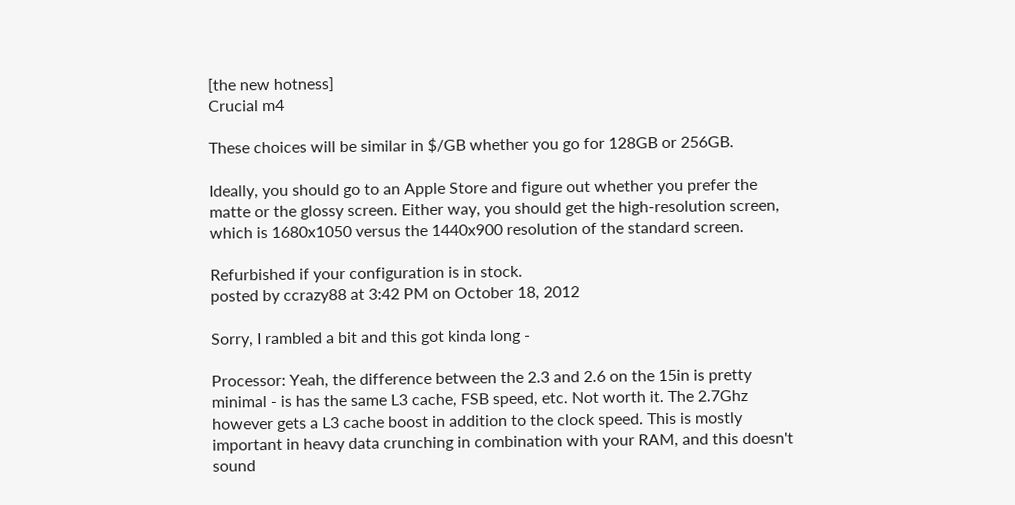[the new hotness]
Crucial m4

These choices will be similar in $/GB whether you go for 128GB or 256GB.

Ideally, you should go to an Apple Store and figure out whether you prefer the matte or the glossy screen. Either way, you should get the high-resolution screen, which is 1680x1050 versus the 1440x900 resolution of the standard screen.

Refurbished if your configuration is in stock.
posted by ccrazy88 at 3:42 PM on October 18, 2012

Sorry, I rambled a bit and this got kinda long -

Processor: Yeah, the difference between the 2.3 and 2.6 on the 15in is pretty minimal - is has the same L3 cache, FSB speed, etc. Not worth it. The 2.7Ghz however gets a L3 cache boost in addition to the clock speed. This is mostly important in heavy data crunching in combination with your RAM, and this doesn't sound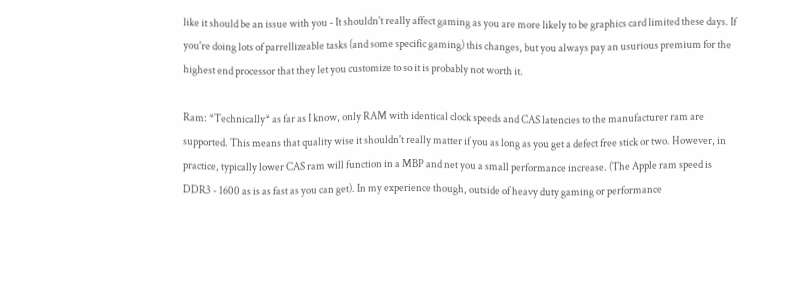like it should be an issue with you - It shouldn't really affect gaming as you are more likely to be graphics card limited these days. If you're doing lots of parrellizeable tasks (and some specific gaming) this changes, but you always pay an usurious premium for the highest end processor that they let you customize to so it is probably not worth it.

Ram: *Technically* as far as I know, only RAM with identical clock speeds and CAS latencies to the manufacturer ram are supported. This means that quality wise it shouldn't really matter if you as long as you get a defect free stick or two. However, in practice, typically lower CAS ram will function in a MBP and net you a small performance increase. (The Apple ram speed is DDR3 - 1600 as is as fast as you can get). In my experience though, outside of heavy duty gaming or performance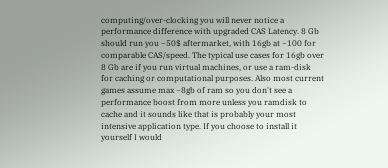computing/over-clocking you will never notice a performance difference with upgraded CAS Latency. 8 Gb should run you ~50$ aftermarket, with 16gb at ~100 for comparable CAS/speed. The typical use cases for 16gb over 8 Gb are if you run virtual machines, or use a ram-disk for caching or computational purposes. Also most current games assume max ~8gb of ram so you don't see a performance boost from more unless you ramdisk to cache and it sounds like that is probably your most intensive application type. If you choose to install it yourself I would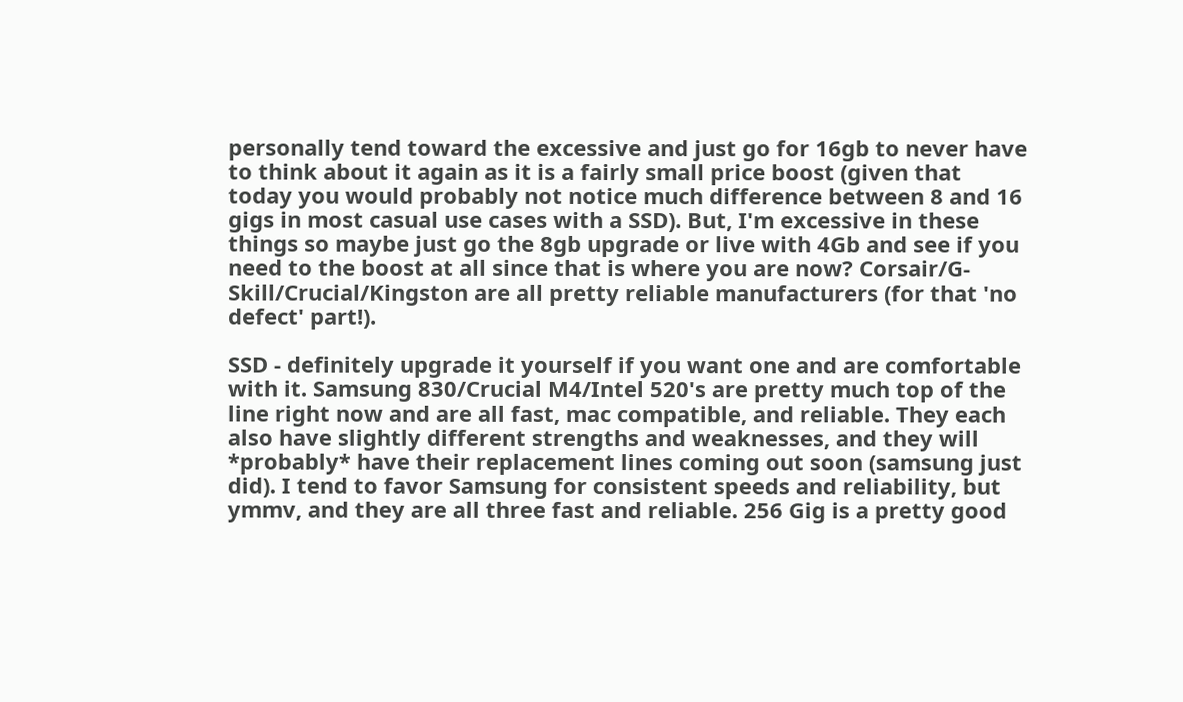personally tend toward the excessive and just go for 16gb to never have to think about it again as it is a fairly small price boost (given that today you would probably not notice much difference between 8 and 16 gigs in most casual use cases with a SSD). But, I'm excessive in these things so maybe just go the 8gb upgrade or live with 4Gb and see if you need to the boost at all since that is where you are now? Corsair/G-Skill/Crucial/Kingston are all pretty reliable manufacturers (for that 'no defect' part!).

SSD - definitely upgrade it yourself if you want one and are comfortable with it. Samsung 830/Crucial M4/Intel 520's are pretty much top of the line right now and are all fast, mac compatible, and reliable. They each also have slightly different strengths and weaknesses, and they will *probably* have their replacement lines coming out soon (samsung just did). I tend to favor Samsung for consistent speeds and reliability, but ymmv, and they are all three fast and reliable. 256 Gig is a pretty good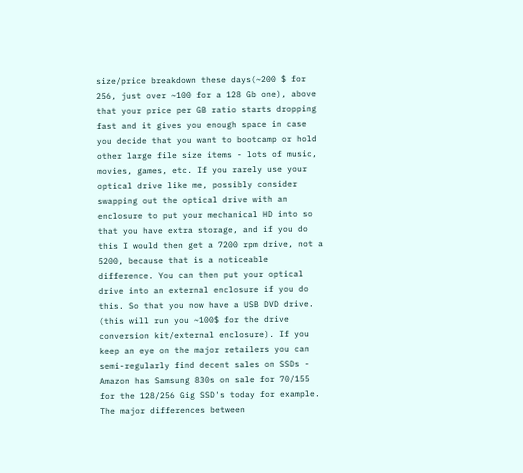size/price breakdown these days(~200 $ for 256, just over ~100 for a 128 Gb one), above that your price per GB ratio starts dropping fast and it gives you enough space in case you decide that you want to bootcamp or hold other large file size items - lots of music, movies, games, etc. If you rarely use your optical drive like me, possibly consider swapping out the optical drive with an enclosure to put your mechanical HD into so that you have extra storage, and if you do this I would then get a 7200 rpm drive, not a 5200, because that is a noticeable difference. You can then put your optical drive into an external enclosure if you do this. So that you now have a USB DVD drive. (this will run you ~100$ for the drive conversion kit/external enclosure). If you keep an eye on the major retailers you can semi-regularly find decent sales on SSDs - Amazon has Samsung 830s on sale for 70/155 for the 128/256 Gig SSD's today for example. The major differences between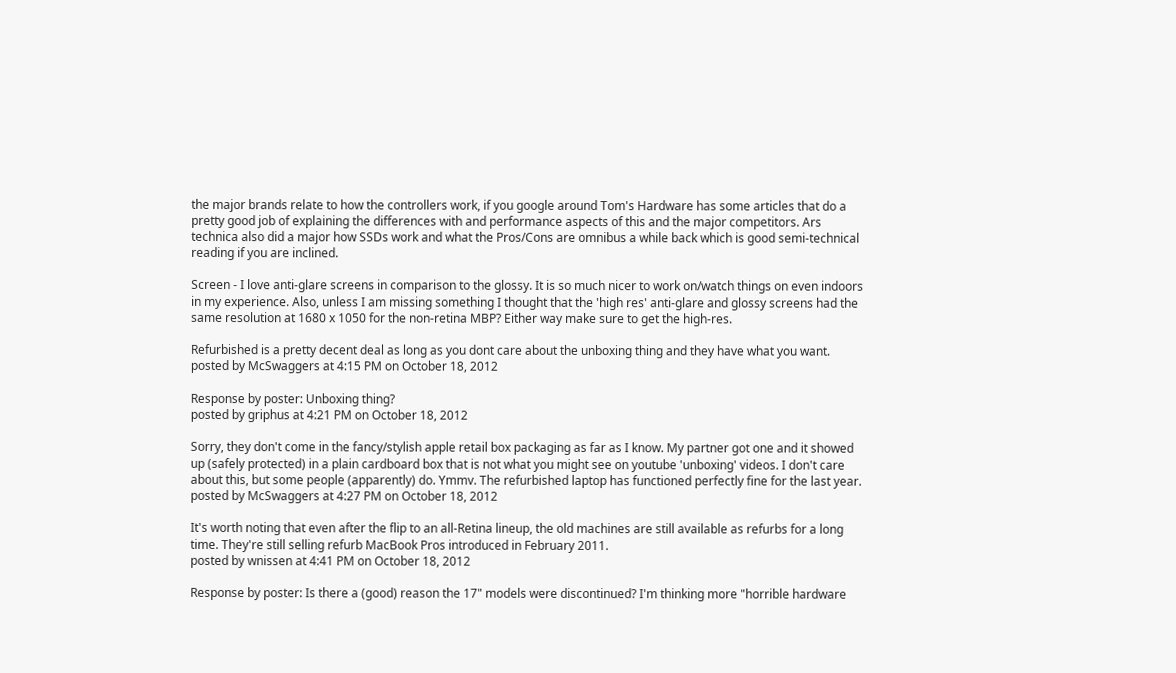the major brands relate to how the controllers work, if you google around Tom's Hardware has some articles that do a pretty good job of explaining the differences with and performance aspects of this and the major competitors. Ars technica also did a major how SSDs work and what the Pros/Cons are omnibus a while back which is good semi-technical reading if you are inclined.

Screen - I love anti-glare screens in comparison to the glossy. It is so much nicer to work on/watch things on even indoors in my experience. Also, unless I am missing something I thought that the 'high res' anti-glare and glossy screens had the same resolution at 1680 x 1050 for the non-retina MBP? Either way make sure to get the high-res.

Refurbished is a pretty decent deal as long as you dont care about the unboxing thing and they have what you want.
posted by McSwaggers at 4:15 PM on October 18, 2012

Response by poster: Unboxing thing?
posted by griphus at 4:21 PM on October 18, 2012

Sorry, they don't come in the fancy/stylish apple retail box packaging as far as I know. My partner got one and it showed up (safely protected) in a plain cardboard box that is not what you might see on youtube 'unboxing' videos. I don't care about this, but some people (apparently) do. Ymmv. The refurbished laptop has functioned perfectly fine for the last year.
posted by McSwaggers at 4:27 PM on October 18, 2012

It's worth noting that even after the flip to an all-Retina lineup, the old machines are still available as refurbs for a long time. They're still selling refurb MacBook Pros introduced in February 2011.
posted by wnissen at 4:41 PM on October 18, 2012

Response by poster: Is there a (good) reason the 17" models were discontinued? I'm thinking more "horrible hardware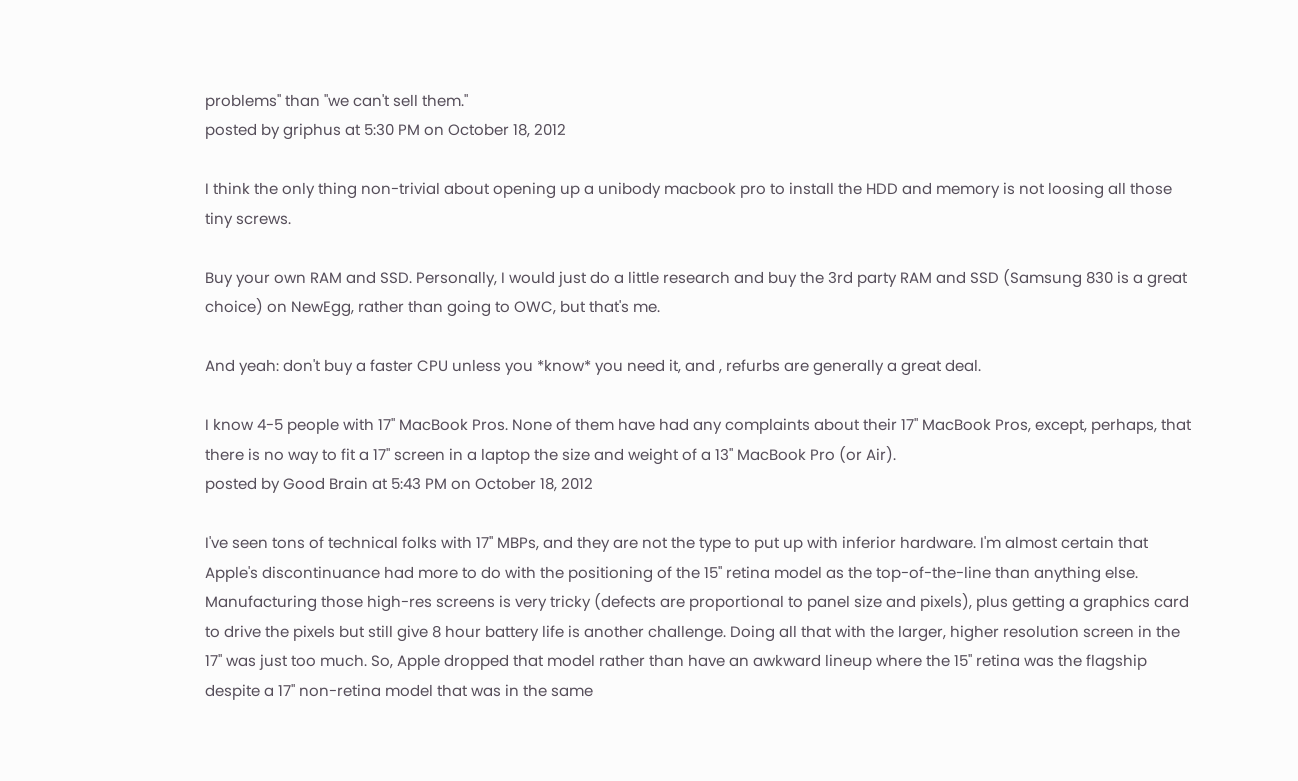problems" than "we can't sell them."
posted by griphus at 5:30 PM on October 18, 2012

I think the only thing non-trivial about opening up a unibody macbook pro to install the HDD and memory is not loosing all those tiny screws.

Buy your own RAM and SSD. Personally, I would just do a little research and buy the 3rd party RAM and SSD (Samsung 830 is a great choice) on NewEgg, rather than going to OWC, but that's me.

And yeah: don't buy a faster CPU unless you *know* you need it, and , refurbs are generally a great deal.

I know 4-5 people with 17" MacBook Pros. None of them have had any complaints about their 17" MacBook Pros, except, perhaps, that there is no way to fit a 17" screen in a laptop the size and weight of a 13" MacBook Pro (or Air).
posted by Good Brain at 5:43 PM on October 18, 2012

I've seen tons of technical folks with 17" MBPs, and they are not the type to put up with inferior hardware. I'm almost certain that Apple's discontinuance had more to do with the positioning of the 15" retina model as the top-of-the-line than anything else. Manufacturing those high-res screens is very tricky (defects are proportional to panel size and pixels), plus getting a graphics card to drive the pixels but still give 8 hour battery life is another challenge. Doing all that with the larger, higher resolution screen in the 17" was just too much. So, Apple dropped that model rather than have an awkward lineup where the 15" retina was the flagship despite a 17" non-retina model that was in the same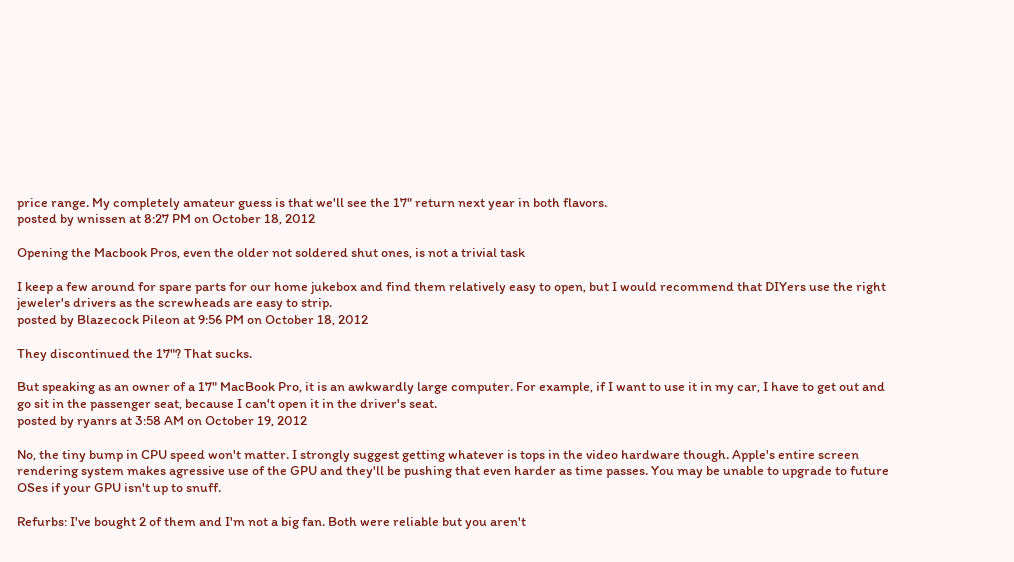price range. My completely amateur guess is that we'll see the 17" return next year in both flavors.
posted by wnissen at 8:27 PM on October 18, 2012

Opening the Macbook Pros, even the older not soldered shut ones, is not a trivial task

I keep a few around for spare parts for our home jukebox and find them relatively easy to open, but I would recommend that DIYers use the right jeweler's drivers as the screwheads are easy to strip.
posted by Blazecock Pileon at 9:56 PM on October 18, 2012

They discontinued the 17"? That sucks.

But speaking as an owner of a 17" MacBook Pro, it is an awkwardly large computer. For example, if I want to use it in my car, I have to get out and go sit in the passenger seat, because I can't open it in the driver's seat.
posted by ryanrs at 3:58 AM on October 19, 2012

No, the tiny bump in CPU speed won't matter. I strongly suggest getting whatever is tops in the video hardware though. Apple's entire screen rendering system makes agressive use of the GPU and they'll be pushing that even harder as time passes. You may be unable to upgrade to future OSes if your GPU isn't up to snuff.

Refurbs: I've bought 2 of them and I'm not a big fan. Both were reliable but you aren't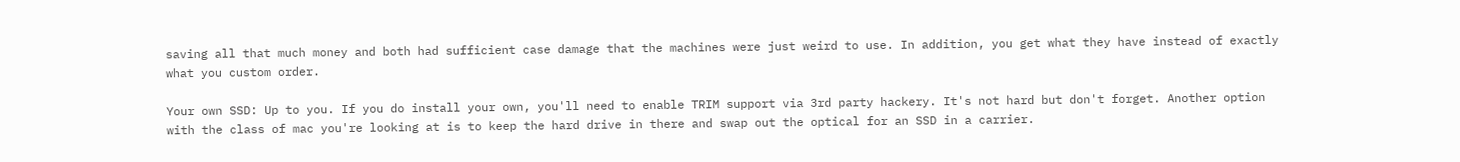saving all that much money and both had sufficient case damage that the machines were just weird to use. In addition, you get what they have instead of exactly what you custom order.

Your own SSD: Up to you. If you do install your own, you'll need to enable TRIM support via 3rd party hackery. It's not hard but don't forget. Another option with the class of mac you're looking at is to keep the hard drive in there and swap out the optical for an SSD in a carrier.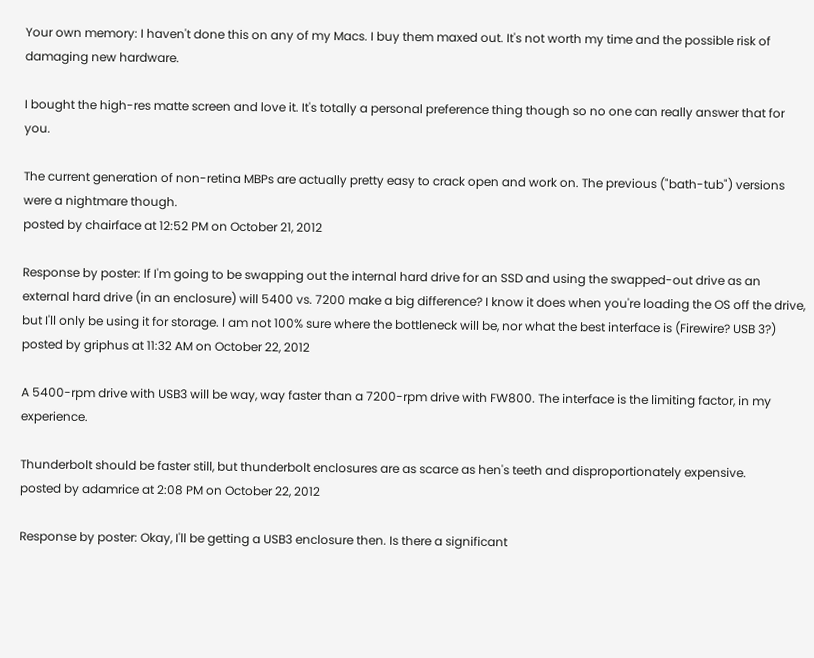Your own memory: I haven't done this on any of my Macs. I buy them maxed out. It's not worth my time and the possible risk of damaging new hardware.

I bought the high-res matte screen and love it. It's totally a personal preference thing though so no one can really answer that for you.

The current generation of non-retina MBPs are actually pretty easy to crack open and work on. The previous ("bath-tub") versions were a nightmare though.
posted by chairface at 12:52 PM on October 21, 2012

Response by poster: If I'm going to be swapping out the internal hard drive for an SSD and using the swapped-out drive as an external hard drive (in an enclosure) will 5400 vs. 7200 make a big difference? I know it does when you're loading the OS off the drive, but I'll only be using it for storage. I am not 100% sure where the bottleneck will be, nor what the best interface is (Firewire? USB 3?)
posted by griphus at 11:32 AM on October 22, 2012

A 5400-rpm drive with USB3 will be way, way faster than a 7200-rpm drive with FW800. The interface is the limiting factor, in my experience.

Thunderbolt should be faster still, but thunderbolt enclosures are as scarce as hen's teeth and disproportionately expensive.
posted by adamrice at 2:08 PM on October 22, 2012

Response by poster: Okay, I'll be getting a USB3 enclosure then. Is there a significant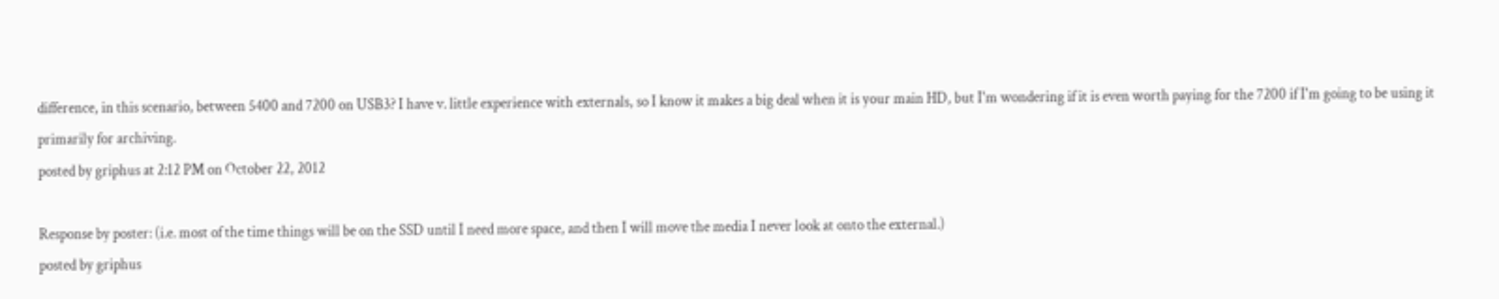difference, in this scenario, between 5400 and 7200 on USB3? I have v. little experience with externals, so I know it makes a big deal when it is your main HD, but I'm wondering if it is even worth paying for the 7200 if I'm going to be using it primarily for archiving.
posted by griphus at 2:12 PM on October 22, 2012

Response by poster: (i.e. most of the time things will be on the SSD until I need more space, and then I will move the media I never look at onto the external.)
posted by griphus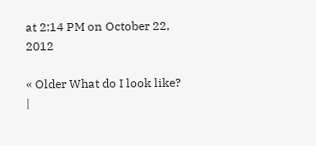at 2:14 PM on October 22, 2012

« Older What do I look like?   |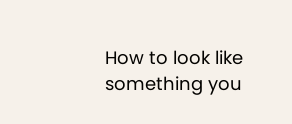How to look like something you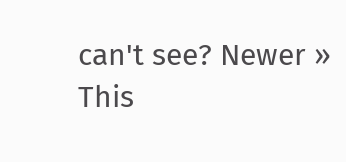can't see? Newer »
This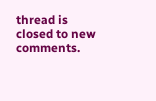thread is closed to new comments.